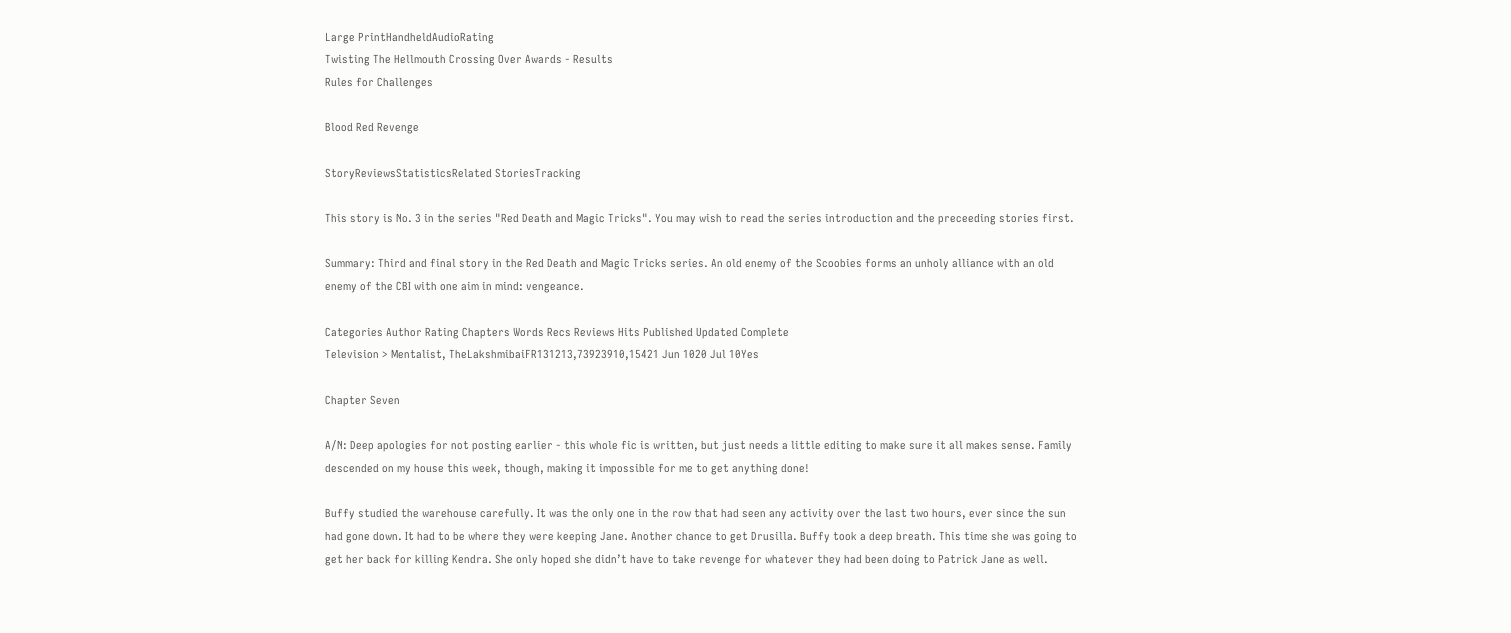Large PrintHandheldAudioRating
Twisting The Hellmouth Crossing Over Awards - Results
Rules for Challenges

Blood Red Revenge

StoryReviewsStatisticsRelated StoriesTracking

This story is No. 3 in the series "Red Death and Magic Tricks". You may wish to read the series introduction and the preceeding stories first.

Summary: Third and final story in the Red Death and Magic Tricks series. An old enemy of the Scoobies forms an unholy alliance with an old enemy of the CBI with one aim in mind: vengeance.

Categories Author Rating Chapters Words Recs Reviews Hits Published Updated Complete
Television > Mentalist, TheLakshmibaiFR131213,73923910,15421 Jun 1020 Jul 10Yes

Chapter Seven

A/N: Deep apologies for not posting earlier - this whole fic is written, but just needs a little editing to make sure it all makes sense. Family descended on my house this week, though, making it impossible for me to get anything done!

Buffy studied the warehouse carefully. It was the only one in the row that had seen any activity over the last two hours, ever since the sun had gone down. It had to be where they were keeping Jane. Another chance to get Drusilla. Buffy took a deep breath. This time she was going to get her back for killing Kendra. She only hoped she didn’t have to take revenge for whatever they had been doing to Patrick Jane as well.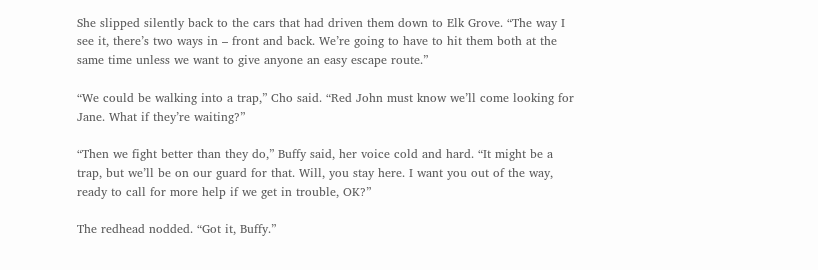She slipped silently back to the cars that had driven them down to Elk Grove. “The way I see it, there’s two ways in – front and back. We’re going to have to hit them both at the same time unless we want to give anyone an easy escape route.”

“We could be walking into a trap,” Cho said. “Red John must know we’ll come looking for Jane. What if they’re waiting?”

“Then we fight better than they do,” Buffy said, her voice cold and hard. “It might be a trap, but we’ll be on our guard for that. Will, you stay here. I want you out of the way, ready to call for more help if we get in trouble, OK?”

The redhead nodded. “Got it, Buffy.”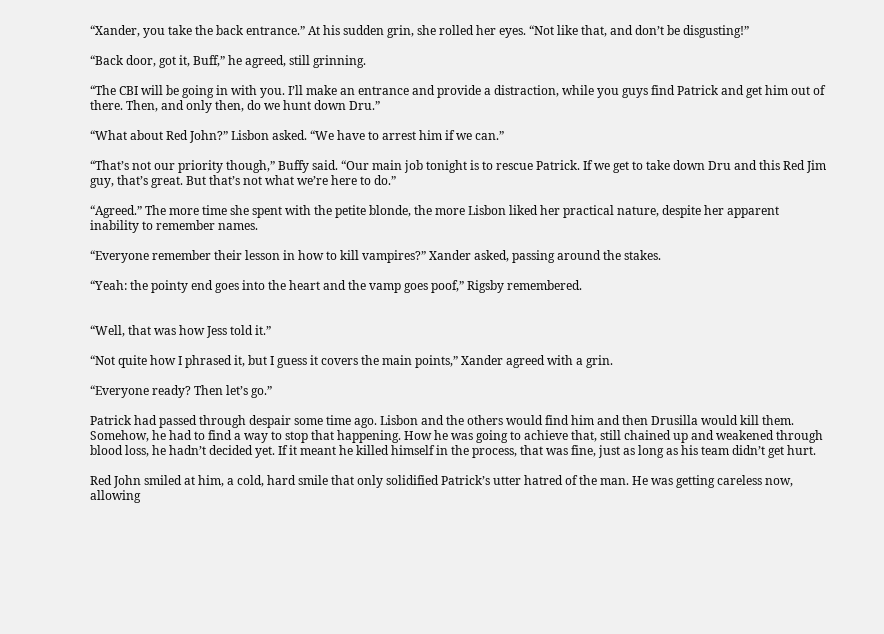“Xander, you take the back entrance.” At his sudden grin, she rolled her eyes. “Not like that, and don’t be disgusting!”

“Back door, got it, Buff,” he agreed, still grinning.

“The CBI will be going in with you. I’ll make an entrance and provide a distraction, while you guys find Patrick and get him out of there. Then, and only then, do we hunt down Dru.”

“What about Red John?” Lisbon asked. “We have to arrest him if we can.”

“That’s not our priority though,” Buffy said. “Our main job tonight is to rescue Patrick. If we get to take down Dru and this Red Jim guy, that’s great. But that’s not what we’re here to do.”

“Agreed.” The more time she spent with the petite blonde, the more Lisbon liked her practical nature, despite her apparent inability to remember names.

“Everyone remember their lesson in how to kill vampires?” Xander asked, passing around the stakes.

“Yeah: the pointy end goes into the heart and the vamp goes poof,” Rigsby remembered.


“Well, that was how Jess told it.”

“Not quite how I phrased it, but I guess it covers the main points,” Xander agreed with a grin.

“Everyone ready? Then let’s go.”

Patrick had passed through despair some time ago. Lisbon and the others would find him and then Drusilla would kill them. Somehow, he had to find a way to stop that happening. How he was going to achieve that, still chained up and weakened through blood loss, he hadn’t decided yet. If it meant he killed himself in the process, that was fine, just as long as his team didn’t get hurt.

Red John smiled at him, a cold, hard smile that only solidified Patrick’s utter hatred of the man. He was getting careless now, allowing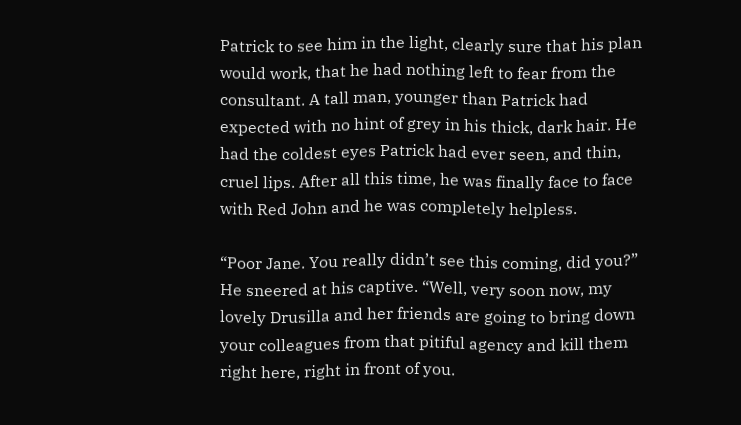Patrick to see him in the light, clearly sure that his plan would work, that he had nothing left to fear from the consultant. A tall man, younger than Patrick had expected with no hint of grey in his thick, dark hair. He had the coldest eyes Patrick had ever seen, and thin, cruel lips. After all this time, he was finally face to face with Red John and he was completely helpless.

“Poor Jane. You really didn’t see this coming, did you?” He sneered at his captive. “Well, very soon now, my lovely Drusilla and her friends are going to bring down your colleagues from that pitiful agency and kill them right here, right in front of you.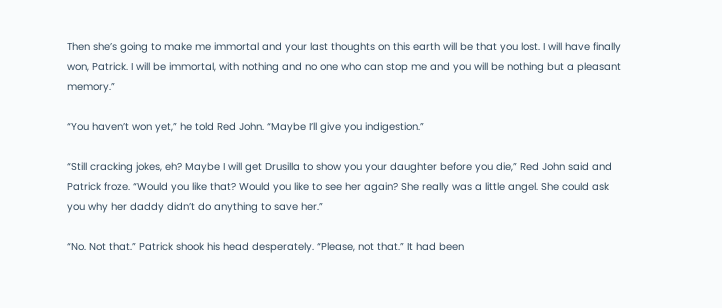Then she’s going to make me immortal and your last thoughts on this earth will be that you lost. I will have finally won, Patrick. I will be immortal, with nothing and no one who can stop me and you will be nothing but a pleasant memory.”

“You haven’t won yet,” he told Red John. “Maybe I’ll give you indigestion.”

“Still cracking jokes, eh? Maybe I will get Drusilla to show you your daughter before you die,” Red John said and Patrick froze. “Would you like that? Would you like to see her again? She really was a little angel. She could ask you why her daddy didn’t do anything to save her.”

“No. Not that.” Patrick shook his head desperately. “Please, not that.” It had been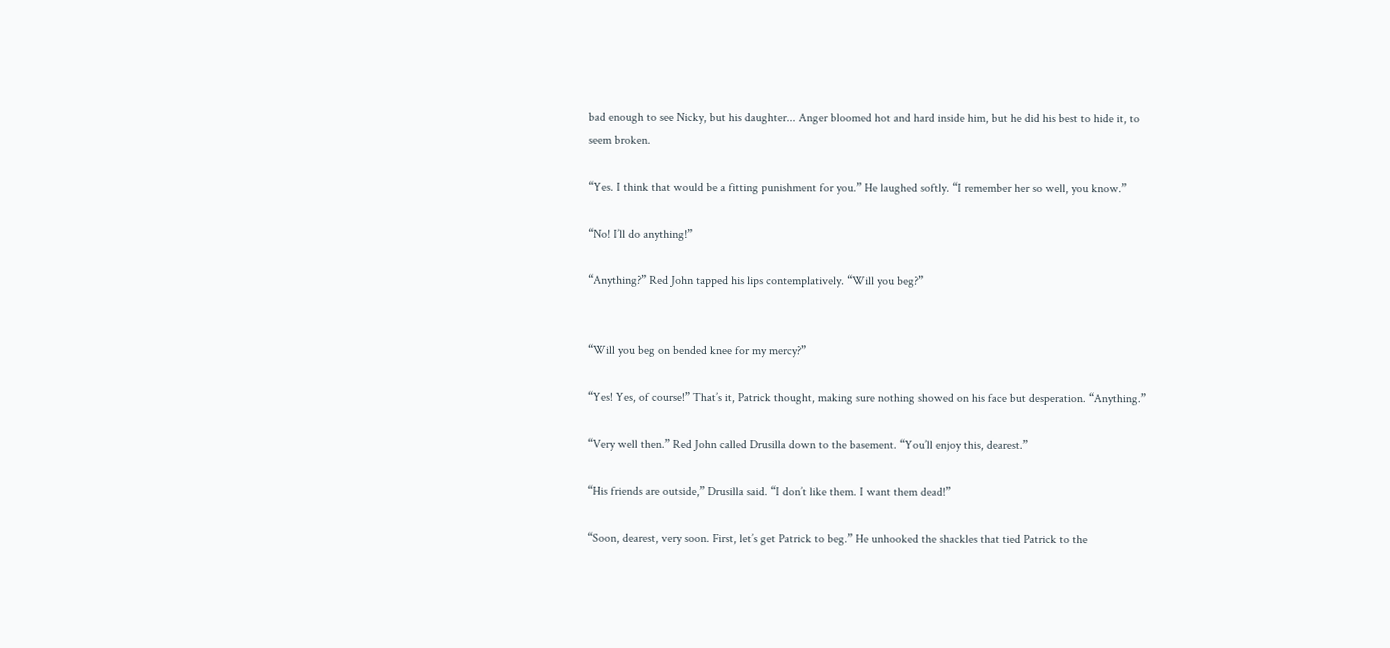bad enough to see Nicky, but his daughter... Anger bloomed hot and hard inside him, but he did his best to hide it, to seem broken.

“Yes. I think that would be a fitting punishment for you.” He laughed softly. “I remember her so well, you know.”

“No! I’ll do anything!”

“Anything?” Red John tapped his lips contemplatively. “Will you beg?”


“Will you beg on bended knee for my mercy?”

“Yes! Yes, of course!” That’s it, Patrick thought, making sure nothing showed on his face but desperation. “Anything.”

“Very well then.” Red John called Drusilla down to the basement. “You’ll enjoy this, dearest.”

“His friends are outside,” Drusilla said. “I don’t like them. I want them dead!”

“Soon, dearest, very soon. First, let’s get Patrick to beg.” He unhooked the shackles that tied Patrick to the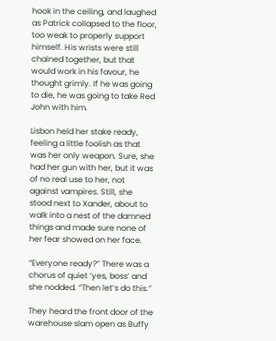hook in the ceiling, and laughed as Patrick collapsed to the floor, too weak to properly support himself. His wrists were still chained together, but that would work in his favour, he thought grimly. If he was going to die, he was going to take Red John with him.

Lisbon held her stake ready, feeling a little foolish as that was her only weapon. Sure, she had her gun with her, but it was of no real use to her, not against vampires. Still, she stood next to Xander, about to walk into a nest of the damned things and made sure none of her fear showed on her face.

“Everyone ready?” There was a chorus of quiet ‘yes, boss’ and she nodded. “Then let’s do this.”

They heard the front door of the warehouse slam open as Buffy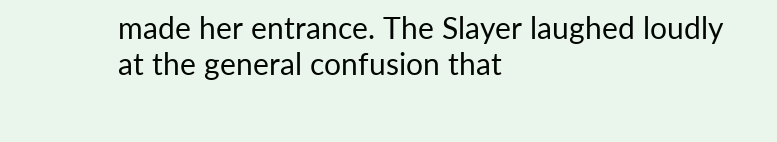made her entrance. The Slayer laughed loudly at the general confusion that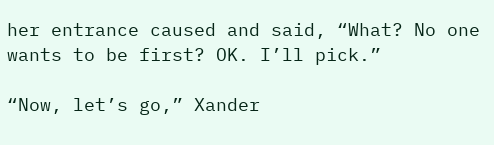her entrance caused and said, “What? No one wants to be first? OK. I’ll pick.”

“Now, let’s go,” Xander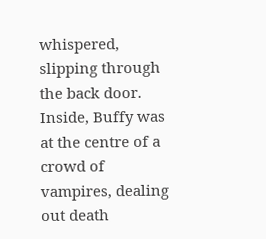whispered, slipping through the back door. Inside, Buffy was at the centre of a crowd of vampires, dealing out death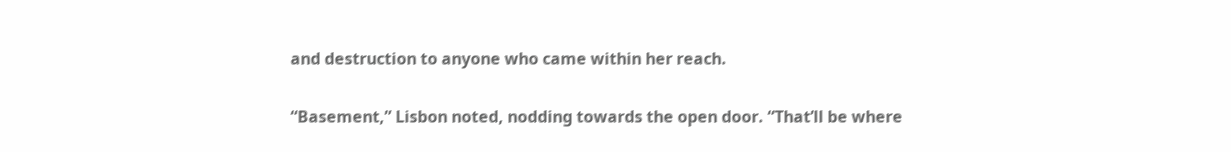and destruction to anyone who came within her reach.

“Basement,” Lisbon noted, nodding towards the open door. “That’ll be where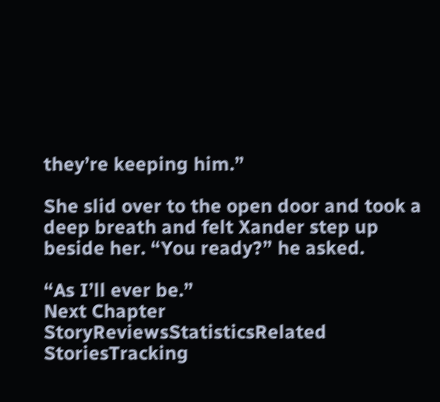they’re keeping him.”

She slid over to the open door and took a deep breath and felt Xander step up beside her. “You ready?” he asked.

“As I’ll ever be.”
Next Chapter
StoryReviewsStatisticsRelated StoriesTracking